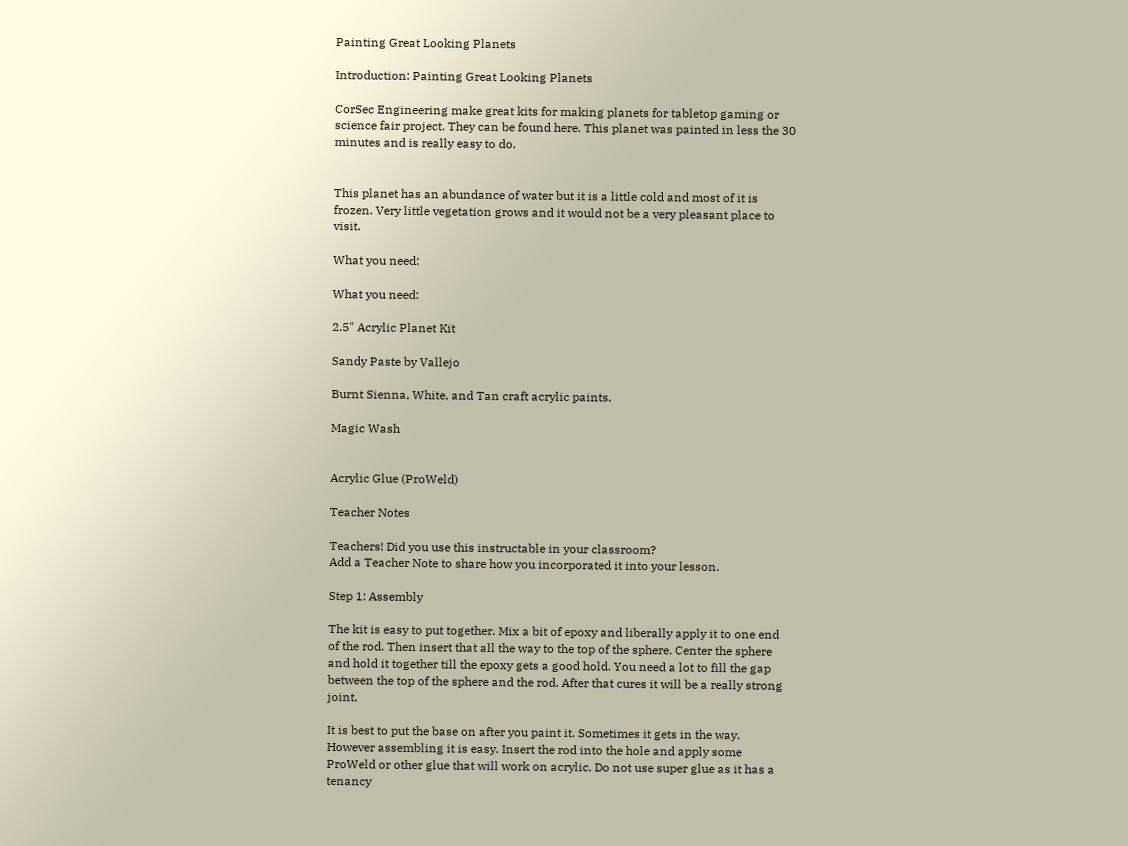Painting Great Looking Planets

Introduction: Painting Great Looking Planets

CorSec Engineering make great kits for making planets for tabletop gaming or science fair project. They can be found here. This planet was painted in less the 30 minutes and is really easy to do.


This planet has an abundance of water but it is a little cold and most of it is frozen. Very little vegetation grows and it would not be a very pleasant place to visit.

What you need:

What you need:

2.5" Acrylic Planet Kit

Sandy Paste by Vallejo

Burnt Sienna, White, and Tan craft acrylic paints.

Magic Wash


Acrylic Glue (ProWeld)

Teacher Notes

Teachers! Did you use this instructable in your classroom?
Add a Teacher Note to share how you incorporated it into your lesson.

Step 1: Assembly

The kit is easy to put together. Mix a bit of epoxy and liberally apply it to one end of the rod. Then insert that all the way to the top of the sphere. Center the sphere and hold it together till the epoxy gets a good hold. You need a lot to fill the gap between the top of the sphere and the rod. After that cures it will be a really strong joint.

It is best to put the base on after you paint it. Sometimes it gets in the way. However assembling it is easy. Insert the rod into the hole and apply some ProWeld or other glue that will work on acrylic. Do not use super glue as it has a tenancy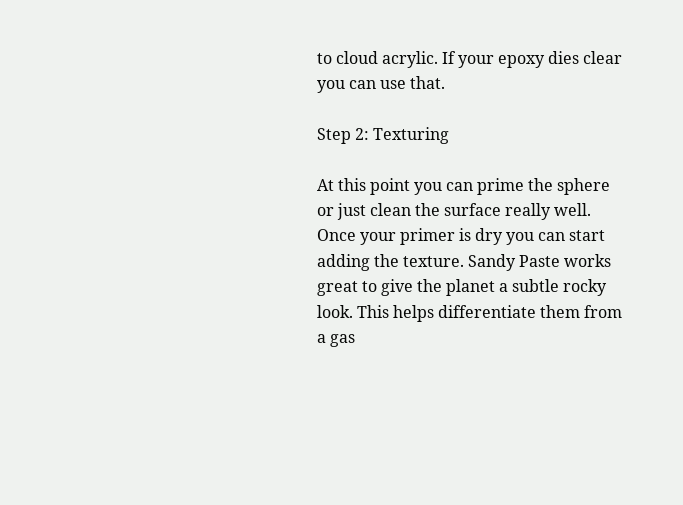to cloud acrylic. If your epoxy dies clear you can use that.

Step 2: Texturing

At this point you can prime the sphere or just clean the surface really well. Once your primer is dry you can start adding the texture. Sandy Paste works great to give the planet a subtle rocky look. This helps differentiate them from a gas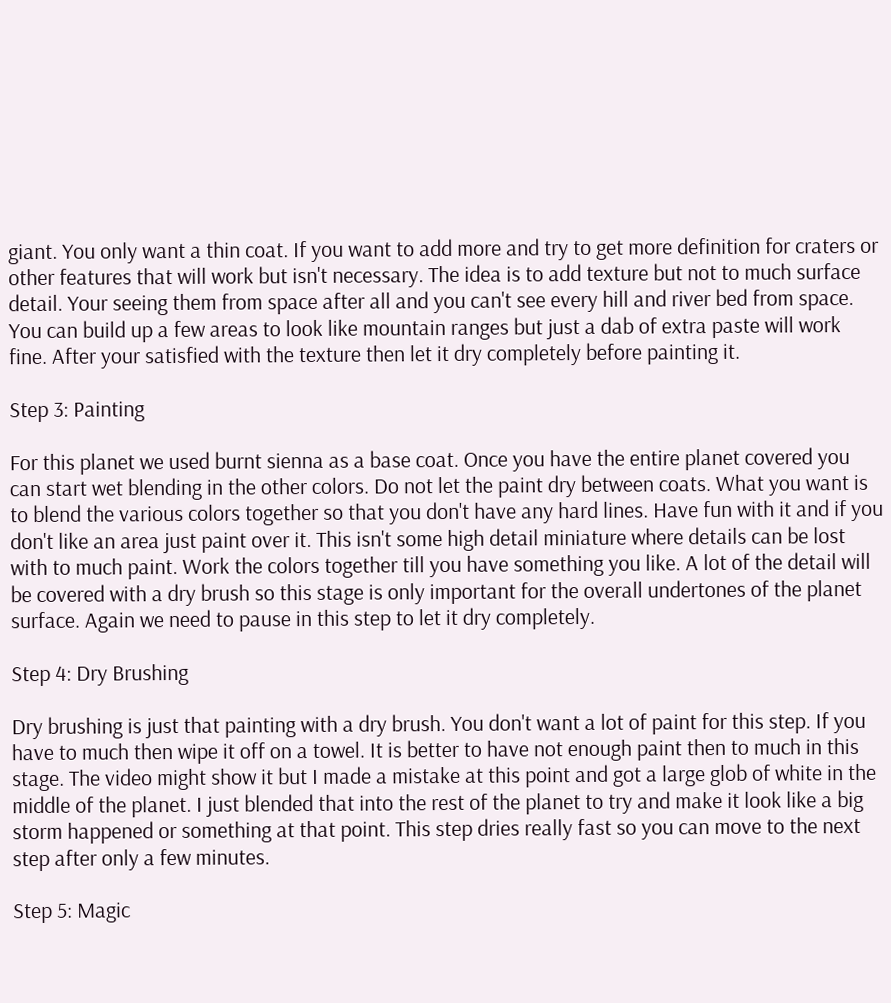giant. You only want a thin coat. If you want to add more and try to get more definition for craters or other features that will work but isn't necessary. The idea is to add texture but not to much surface detail. Your seeing them from space after all and you can't see every hill and river bed from space. You can build up a few areas to look like mountain ranges but just a dab of extra paste will work fine. After your satisfied with the texture then let it dry completely before painting it.

Step 3: Painting

For this planet we used burnt sienna as a base coat. Once you have the entire planet covered you can start wet blending in the other colors. Do not let the paint dry between coats. What you want is to blend the various colors together so that you don't have any hard lines. Have fun with it and if you don't like an area just paint over it. This isn't some high detail miniature where details can be lost with to much paint. Work the colors together till you have something you like. A lot of the detail will be covered with a dry brush so this stage is only important for the overall undertones of the planet surface. Again we need to pause in this step to let it dry completely.

Step 4: Dry Brushing

Dry brushing is just that painting with a dry brush. You don't want a lot of paint for this step. If you have to much then wipe it off on a towel. It is better to have not enough paint then to much in this stage. The video might show it but I made a mistake at this point and got a large glob of white in the middle of the planet. I just blended that into the rest of the planet to try and make it look like a big storm happened or something at that point. This step dries really fast so you can move to the next step after only a few minutes.

Step 5: Magic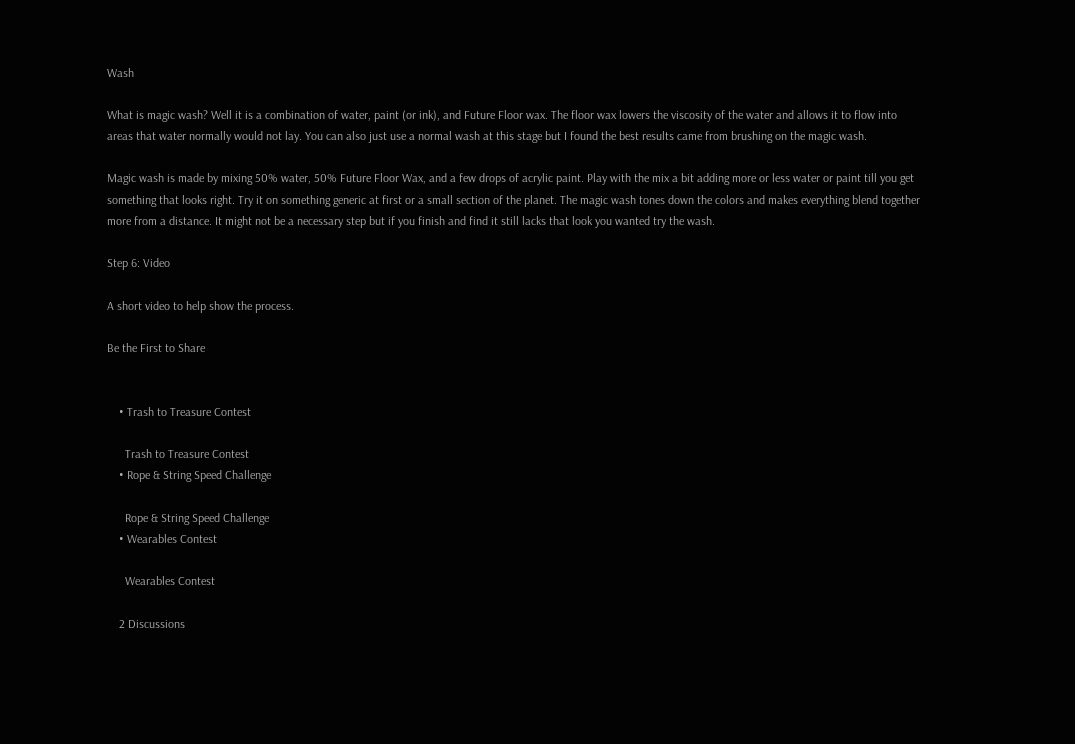Wash

What is magic wash? Well it is a combination of water, paint (or ink), and Future Floor wax. The floor wax lowers the viscosity of the water and allows it to flow into areas that water normally would not lay. You can also just use a normal wash at this stage but I found the best results came from brushing on the magic wash.

Magic wash is made by mixing 50% water, 50% Future Floor Wax, and a few drops of acrylic paint. Play with the mix a bit adding more or less water or paint till you get something that looks right. Try it on something generic at first or a small section of the planet. The magic wash tones down the colors and makes everything blend together more from a distance. It might not be a necessary step but if you finish and find it still lacks that look you wanted try the wash.

Step 6: Video

A short video to help show the process.

Be the First to Share


    • Trash to Treasure Contest

      Trash to Treasure Contest
    • Rope & String Speed Challenge

      Rope & String Speed Challenge
    • Wearables Contest

      Wearables Contest

    2 Discussions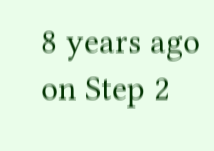8 years ago on Step 2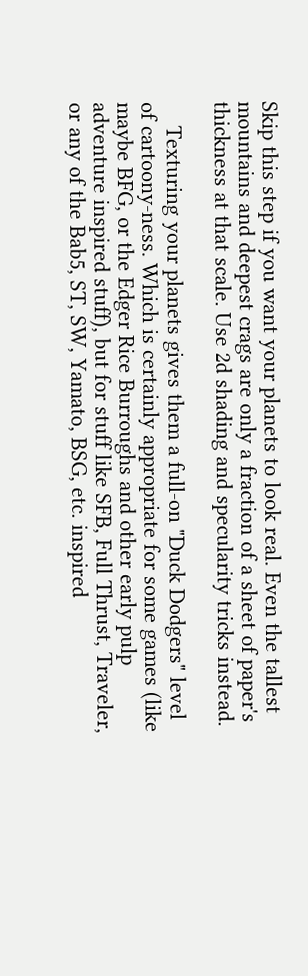Skip this step if you want your planets to look real. Even the tallest mountains and deepest crags are only a fraction of a sheet of paper's thickness at that scale. Use 2d shading and specularity tricks instead.

    Texturing your planets gives them a full-on "Duck Dodgers" level of cartoony-ness. Which is certainly appropriate for some games (like maybe BFG, or the Edger Rice Burroughs and other early pulp adventure inspired stuff), but for stuff like SFB, Full Thrust, Traveler, or any of the Bab5, ST, SW, Yamato, BSG, etc. inspired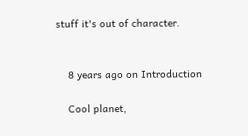stuff it's out of character.


    8 years ago on Introduction

    Cool planet,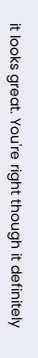it looks great. You're right though it definitely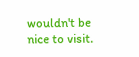wouldn't be nice to visit.